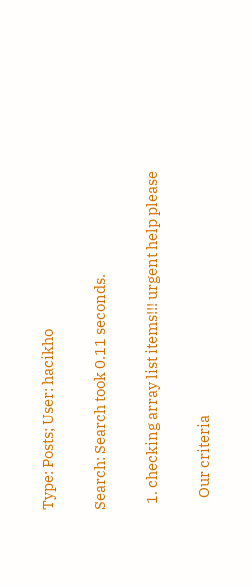Type: Posts; User: hacikho

Search: Search took 0.11 seconds.

  1. checking array list items!!! urgent help please

    Our criteria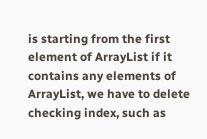is starting from the first element of ArrayList if it contains any elements of ArrayList, we have to delete checking index, such as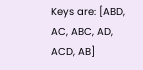Keys are: [ABD, AC, ABC, AD, ACD, AB]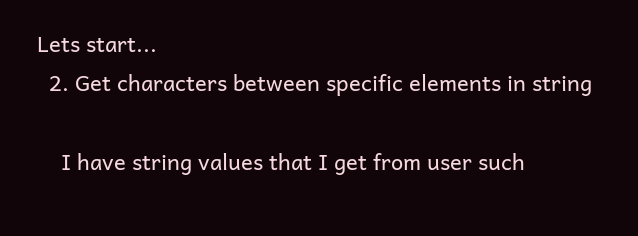Lets start...
  2. Get characters between specific elements in string

    I have string values that I get from user such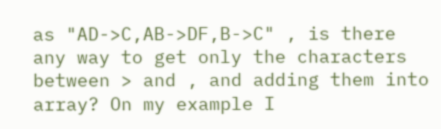as "AD->C,AB->DF,B->C" , is there any way to get only the characters between > and , and adding them into array? On my example I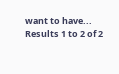want to have...
Results 1 to 2 of 2